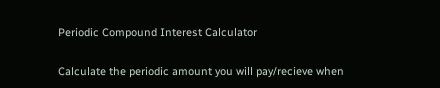Periodic Compound Interest Calculator

Calculate the periodic amount you will pay/recieve when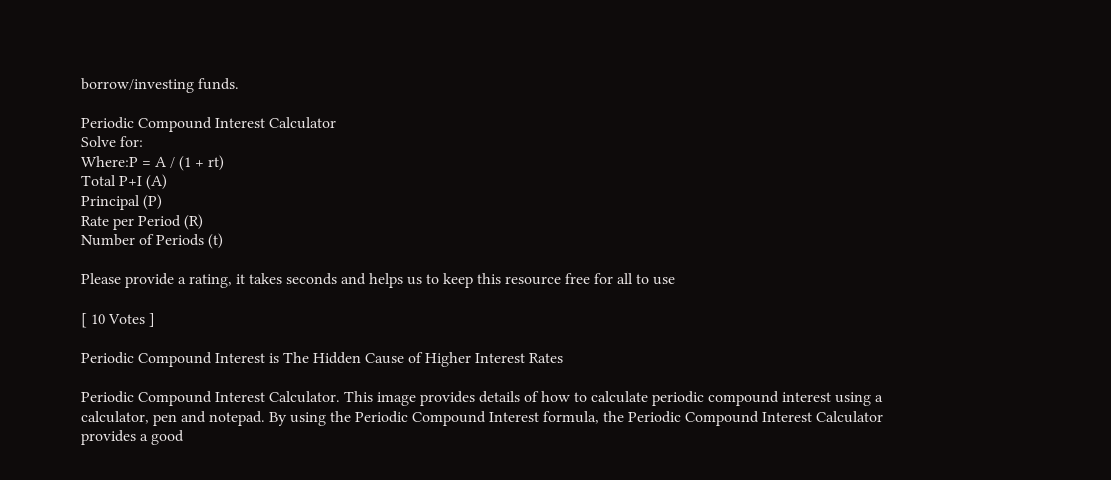borrow/investing funds.

Periodic Compound Interest Calculator
Solve for:
Where:P = A / (1 + rt)
Total P+I (A)
Principal (P)
Rate per Period (R)
Number of Periods (t)

Please provide a rating, it takes seconds and helps us to keep this resource free for all to use

[ 10 Votes ]

Periodic Compound Interest is The Hidden Cause of Higher Interest Rates

Periodic Compound Interest Calculator. This image provides details of how to calculate periodic compound interest using a calculator, pen and notepad. By using the Periodic Compound Interest formula, the Periodic Compound Interest Calculator provides a good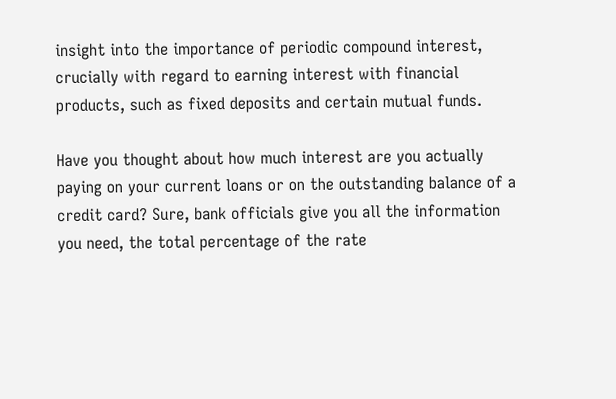insight into the importance of periodic compound interest, crucially with regard to earning interest with financial products, such as fixed deposits and certain mutual funds.

Have you thought about how much interest are you actually paying on your current loans or on the outstanding balance of a credit card? Sure, bank officials give you all the information you need, the total percentage of the rate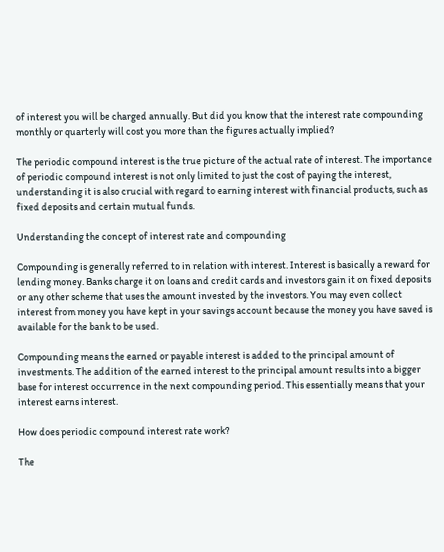of interest you will be charged annually. But did you know that the interest rate compounding monthly or quarterly will cost you more than the figures actually implied?

The periodic compound interest is the true picture of the actual rate of interest. The importance of periodic compound interest is not only limited to just the cost of paying the interest, understanding it is also crucial with regard to earning interest with financial products, such as fixed deposits and certain mutual funds.

Understanding the concept of interest rate and compounding

Compounding is generally referred to in relation with interest. Interest is basically a reward for lending money. Banks charge it on loans and credit cards and investors gain it on fixed deposits or any other scheme that uses the amount invested by the investors. You may even collect interest from money you have kept in your savings account because the money you have saved is available for the bank to be used.

Compounding means the earned or payable interest is added to the principal amount of investments. The addition of the earned interest to the principal amount results into a bigger base for interest occurrence in the next compounding period. This essentially means that your interest earns interest.

How does periodic compound interest rate work?

The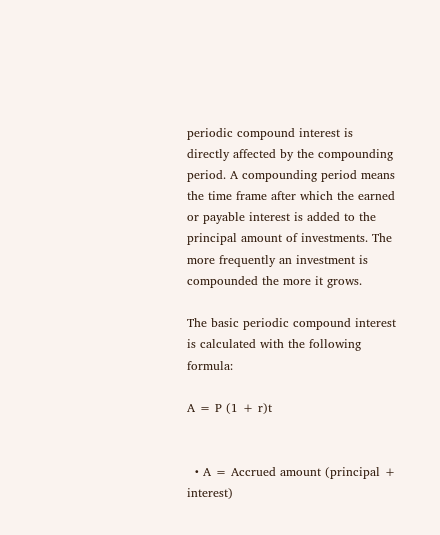periodic compound interest is directly affected by the compounding period. A compounding period means the time frame after which the earned or payable interest is added to the principal amount of investments. The more frequently an investment is compounded the more it grows.

The basic periodic compound interest is calculated with the following formula:

A = P (1 + r)t


  • A = Accrued amount (principal + interest)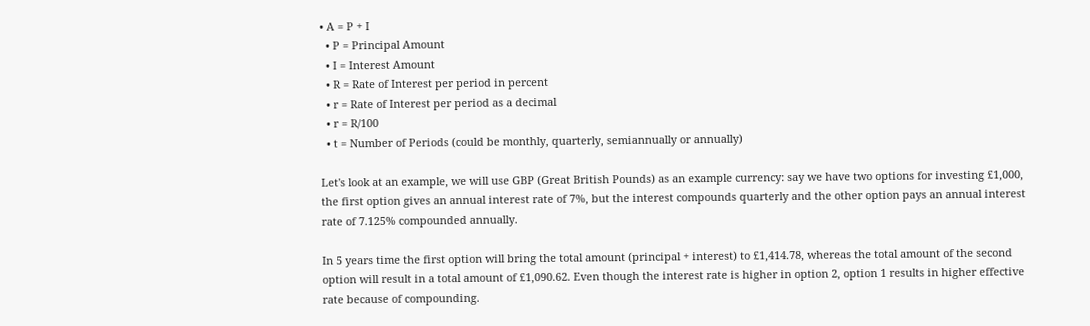• A = P + I
  • P = Principal Amount
  • I = Interest Amount
  • R = Rate of Interest per period in percent
  • r = Rate of Interest per period as a decimal
  • r = R/100
  • t = Number of Periods (could be monthly, quarterly, semiannually or annually)

Let's look at an example, we will use GBP (Great British Pounds) as an example currency: say we have two options for investing £1,000, the first option gives an annual interest rate of 7%, but the interest compounds quarterly and the other option pays an annual interest rate of 7.125% compounded annually.

In 5 years time the first option will bring the total amount (principal + interest) to £1,414.78, whereas the total amount of the second option will result in a total amount of £1,090.62. Even though the interest rate is higher in option 2, option 1 results in higher effective rate because of compounding.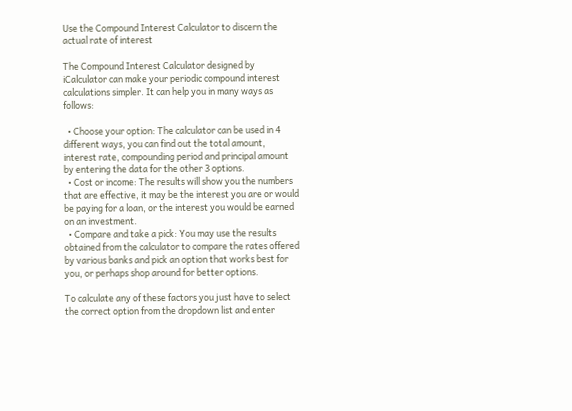Use the Compound Interest Calculator to discern the actual rate of interest

The Compound Interest Calculator designed by iCalculator can make your periodic compound interest calculations simpler. It can help you in many ways as follows:

  • Choose your option: The calculator can be used in 4 different ways, you can find out the total amount, interest rate, compounding period and principal amount by entering the data for the other 3 options.
  • Cost or income: The results will show you the numbers that are effective, it may be the interest you are or would be paying for a loan, or the interest you would be earned on an investment.
  • Compare and take a pick: You may use the results obtained from the calculator to compare the rates offered by various banks and pick an option that works best for you, or perhaps shop around for better options.

To calculate any of these factors you just have to select the correct option from the dropdown list and enter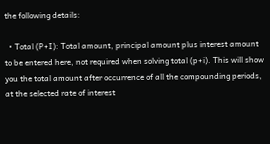the following details:

  • Total (P+I): Total amount, principal amount plus interest amount to be entered here, not required when solving total (p+i). This will show you the total amount after occurrence of all the compounding periods, at the selected rate of interest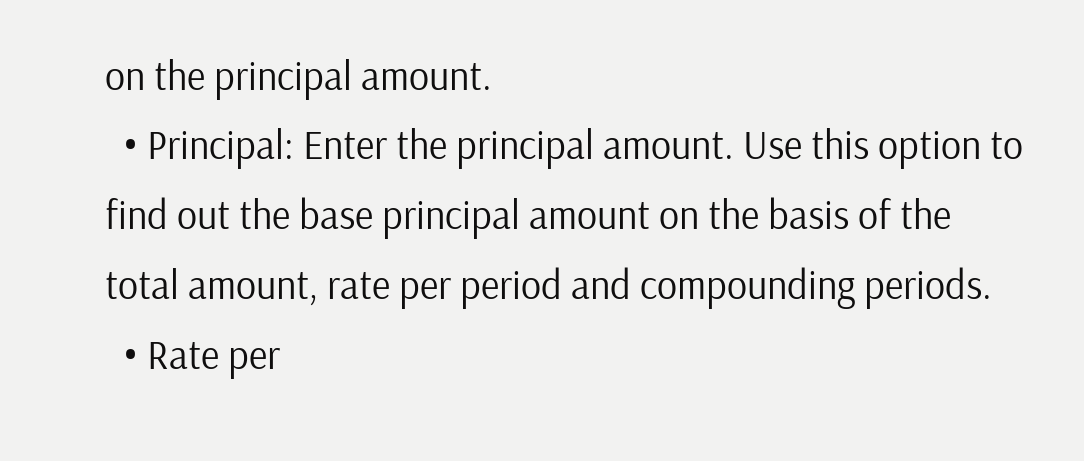on the principal amount.
  • Principal: Enter the principal amount. Use this option to find out the base principal amount on the basis of the total amount, rate per period and compounding periods.
  • Rate per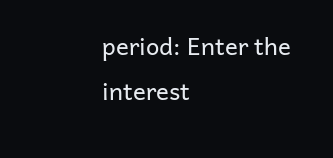period: Enter the interest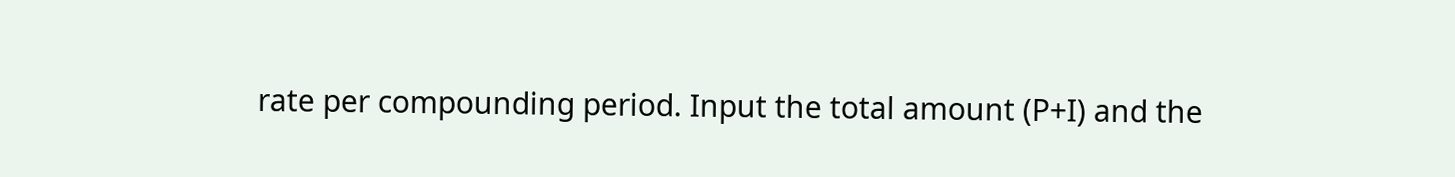rate per compounding period. Input the total amount (P+I) and the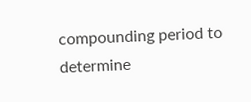compounding period to determine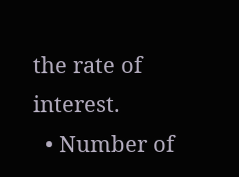the rate of interest.
  • Number of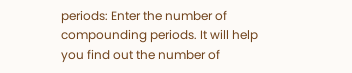periods: Enter the number of compounding periods. It will help you find out the number of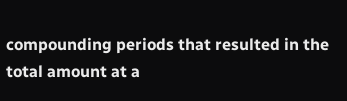compounding periods that resulted in the total amount at a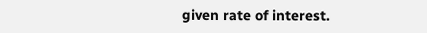given rate of interest.